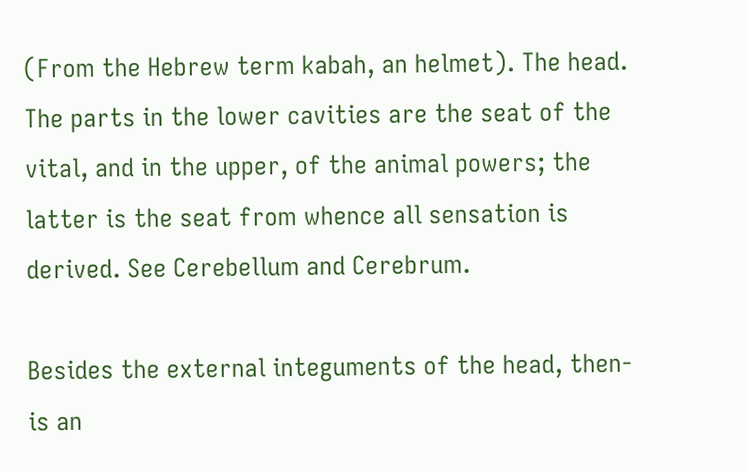(From the Hebrew term kabah, an helmet). The head. The parts in the lower cavities are the seat of the vital, and in the upper, of the animal powers; the latter is the seat from whence all sensation is derived. See Cerebellum and Cerebrum.

Besides the external integuments of the head, then-is an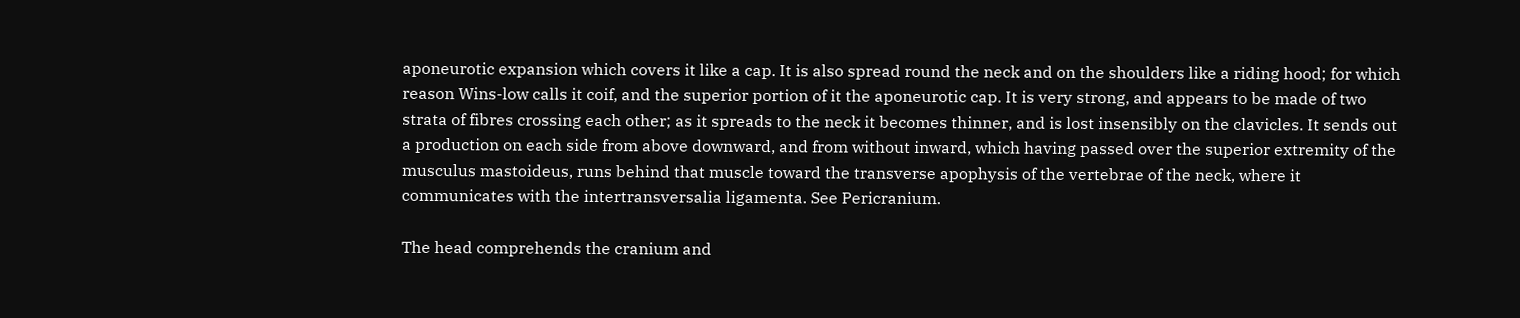aponeurotic expansion which covers it like a cap. It is also spread round the neck and on the shoulders like a riding hood; for which reason Wins-low calls it coif, and the superior portion of it the aponeurotic cap. It is very strong, and appears to be made of two strata of fibres crossing each other; as it spreads to the neck it becomes thinner, and is lost insensibly on the clavicles. It sends out a production on each side from above downward, and from without inward, which having passed over the superior extremity of the musculus mastoideus, runs behind that muscle toward the transverse apophysis of the vertebrae of the neck, where it communicates with the intertransversalia ligamenta. See Pericranium.

The head comprehends the cranium and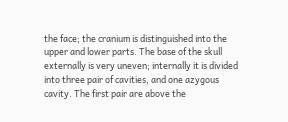the face; the cranium is distinguished into the upper and lower parts. The base of the skull externally is very uneven; internally it is divided into three pair of cavities, and one azygous cavity. The first pair are above the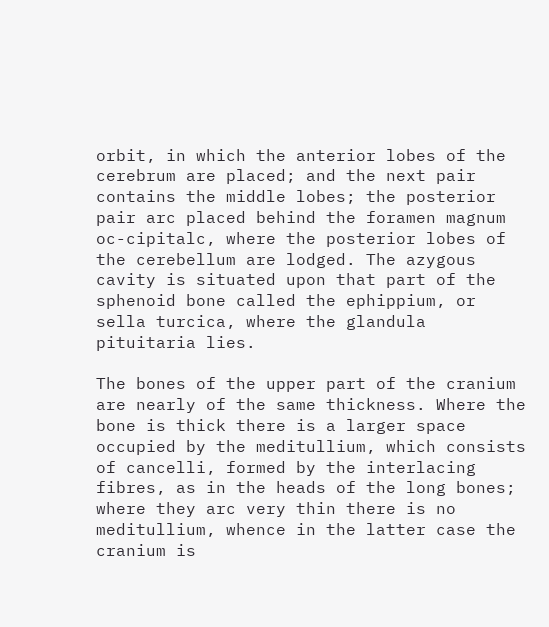orbit, in which the anterior lobes of the cerebrum are placed; and the next pair contains the middle lobes; the posterior pair arc placed behind the foramen magnum oc-cipitalc, where the posterior lobes of the cerebellum are lodged. The azygous cavity is situated upon that part of the sphenoid bone called the ephippium, or sella turcica, where the glandula pituitaria lies.

The bones of the upper part of the cranium are nearly of the same thickness. Where the bone is thick there is a larger space occupied by the meditullium, which consists of cancelli, formed by the interlacing fibres, as in the heads of the long bones; where they arc very thin there is no meditullium, whence in the latter case the cranium is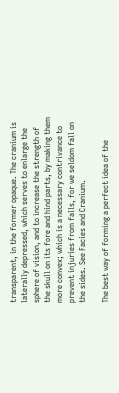transparent, in the former opaque. The cranium is laterally depressed, which serves to enlarge the sphere of vision, and to increase the strength of the skull on its fore and hind parts, by making them more convex; which is a necessary contrivance to prevent injuries from falls, for we seldom fall on the sides. See Facies and Cranium.

The best way of forming a perfect idea of the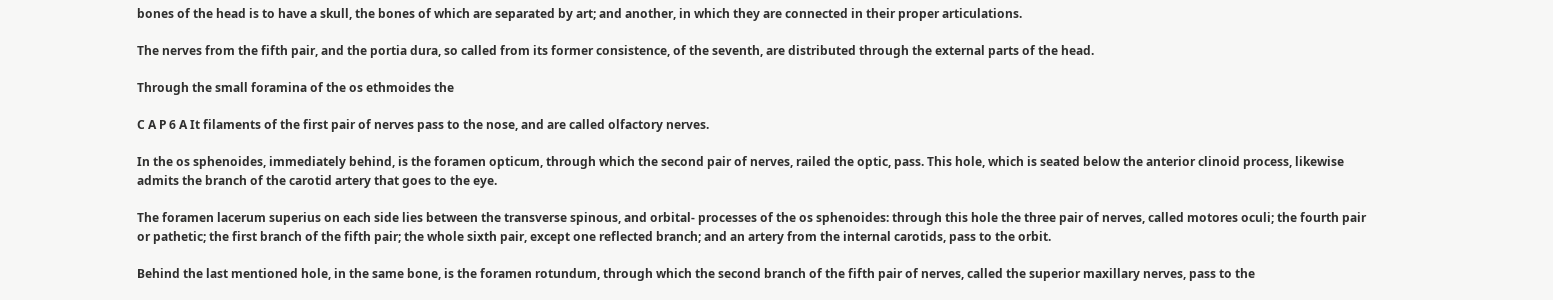bones of the head is to have a skull, the bones of which are separated by art; and another, in which they are connected in their proper articulations.

The nerves from the fifth pair, and the portia dura, so called from its former consistence, of the seventh, are distributed through the external parts of the head.

Through the small foramina of the os ethmoides the

C A P 6 A It filaments of the first pair of nerves pass to the nose, and are called olfactory nerves.

In the os sphenoides, immediately behind, is the foramen opticum, through which the second pair of nerves, railed the optic, pass. This hole, which is seated below the anterior clinoid process, likewise admits the branch of the carotid artery that goes to the eye.

The foramen lacerum superius on each side lies between the transverse spinous, and orbital- processes of the os sphenoides: through this hole the three pair of nerves, called motores oculi; the fourth pair or pathetic; the first branch of the fifth pair; the whole sixth pair, except one reflected branch; and an artery from the internal carotids, pass to the orbit.

Behind the last mentioned hole, in the same bone, is the foramen rotundum, through which the second branch of the fifth pair of nerves, called the superior maxillary nerves, pass to the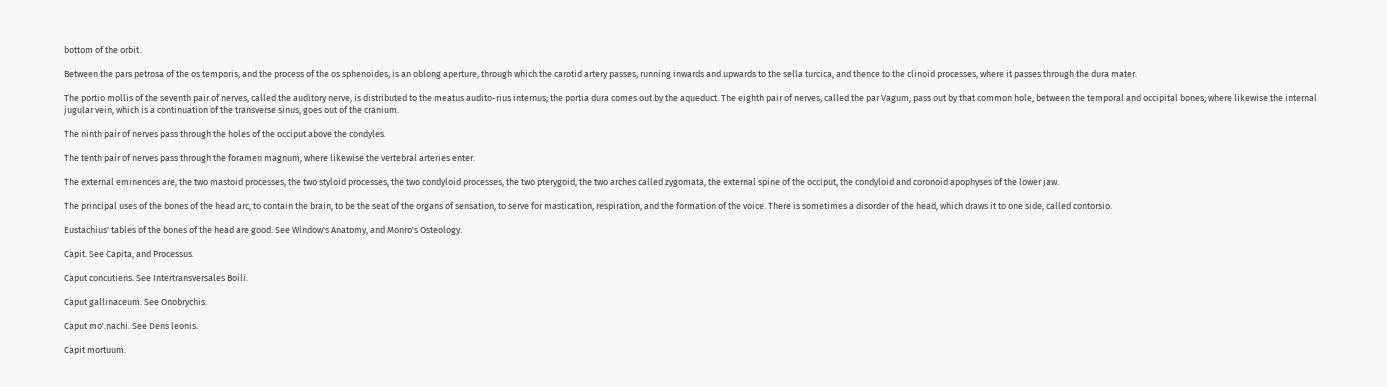bottom of the orbit.

Between the pars petrosa of the os temporis, and the process of the os sphenoides, is an oblong aperture, through which the carotid artery passes, running inwards and upwards to the sella turcica, and thence to the clinoid processes, where it passes through the dura mater.

The portio mollis of the seventh pair of nerves, called the auditory nerve, is distributed to the meatus audito-rius internus; the portia dura comes out by the aqueduct. The eighth pair of nerves, called the par Vagum, pass out by that common hole, between the temporal and occipital bones; where likewise the internal jugular vein, which is a continuation of the transverse sinus, goes out of the cranium.

The ninth pair of nerves pass through the holes of the occiput above the condyles.

The tenth pair of nerves pass through the foramen magnum, where likewise the vertebral arteries enter.

The external eminences are, the two mastoid processes, the two styloid processes, the two condyloid processes, the two pterygoid, the two arches called zygomata, the external spine of the occiput, the condyloid and coronoid apophyses of the lower jaw.

The principal uses of the bones of the head arc, to contain the brain, to be the seat of the organs of sensation, to serve for mastication, respiration, and the formation of the voice. There is sometimes a disorder of the head, which draws it to one side, called contorsio.

Eustachius' tables of the bones of the head are good. See Window's Anatomy, and Monro's Osteology.

Capit. See Capita, and Processus.

Caput concutiens. See Intertransversales Boili.

Caput gallinaceum. See Onobrychis.

Caput mo'.nachi. See Dens leonis.

Capit mortuum.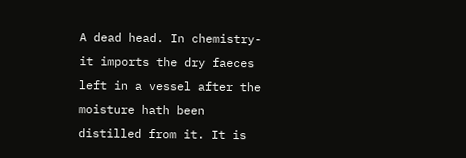A dead head. In chemistry-it imports the dry faeces left in a vessel after the moisture hath been distilled from it. It is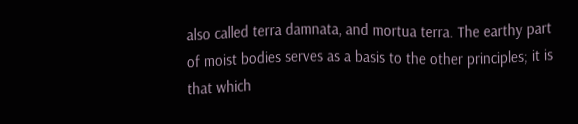also called terra damnata, and mortua terra. The earthy part of moist bodies serves as a basis to the other principles; it is that which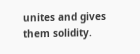unites and gives them solidity.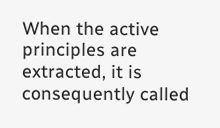When the active principles are extracted, it is consequently called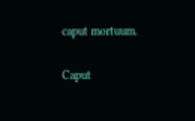caput mortuum.

Caput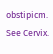obstipicm. See Cervix.